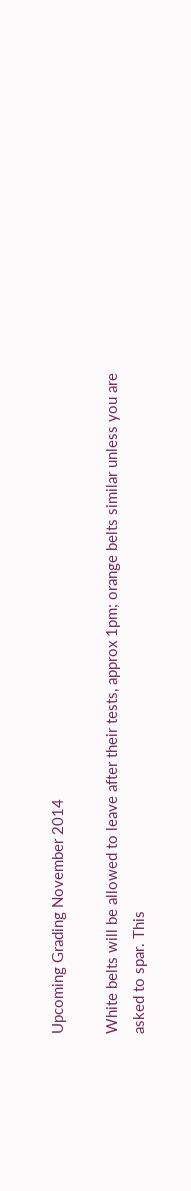Upcoming Grading November 2014

White belts will be allowed to leave after their tests, approx 1pm; orange belts similar unless you are asked to spar. This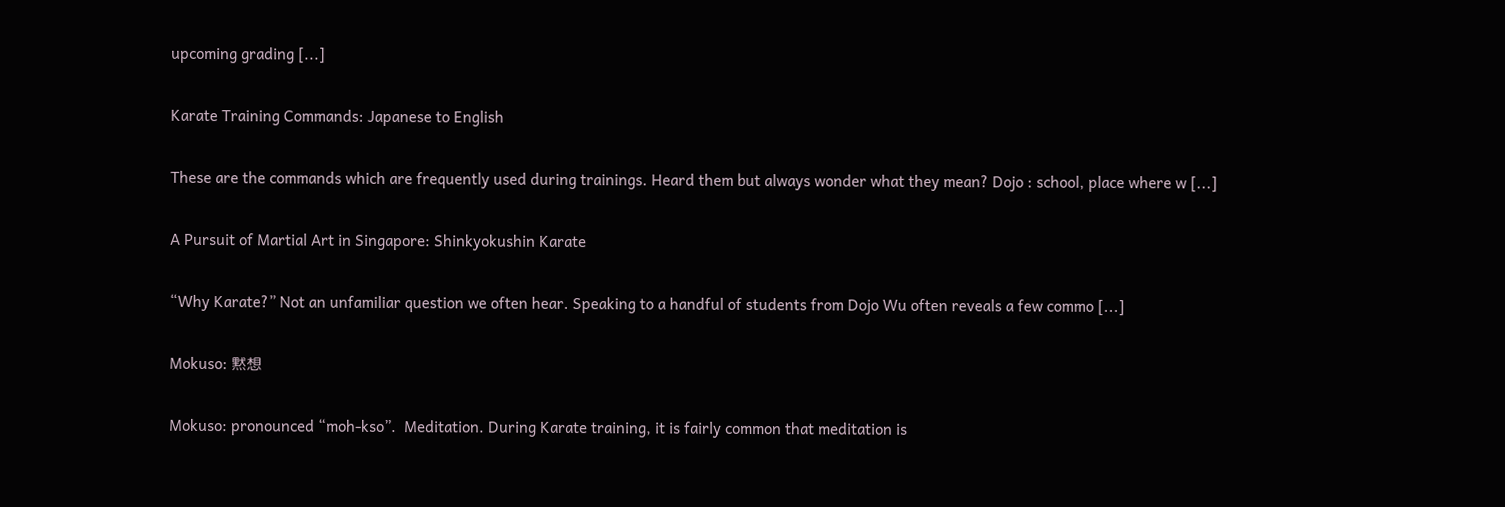upcoming grading [...]

Karate Training Commands: Japanese to English

These are the commands which are frequently used during trainings. Heard them but always wonder what they mean? Dojo : school, place where w [...]

A Pursuit of Martial Art in Singapore: Shinkyokushin Karate

“Why Karate?” Not an unfamiliar question we often hear. Speaking to a handful of students from Dojo Wu often reveals a few commo [...]

Mokuso: 黙想

Mokuso: pronounced “moh-kso”.  Meditation. During Karate training, it is fairly common that meditation is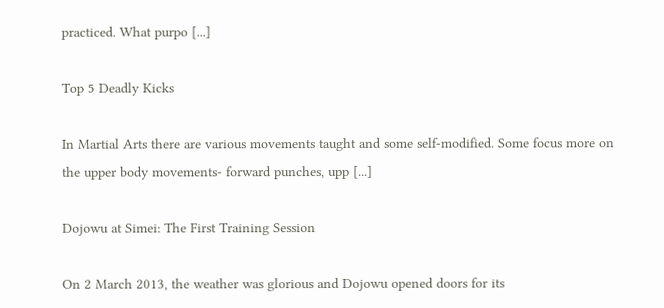practiced. What purpo [...]

Top 5 Deadly Kicks

In Martial Arts there are various movements taught and some self-modified. Some focus more on the upper body movements- forward punches, upp [...]

Dojowu at Simei: The First Training Session

On 2 March 2013, the weather was glorious and Dojowu opened doors for its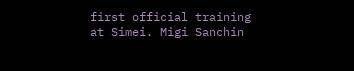first official training at Simei. Migi Sanchin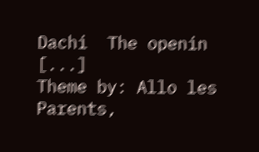Dachi  The openin [...]
Theme by: Allo les Parents,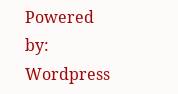Powered by: Wordpress